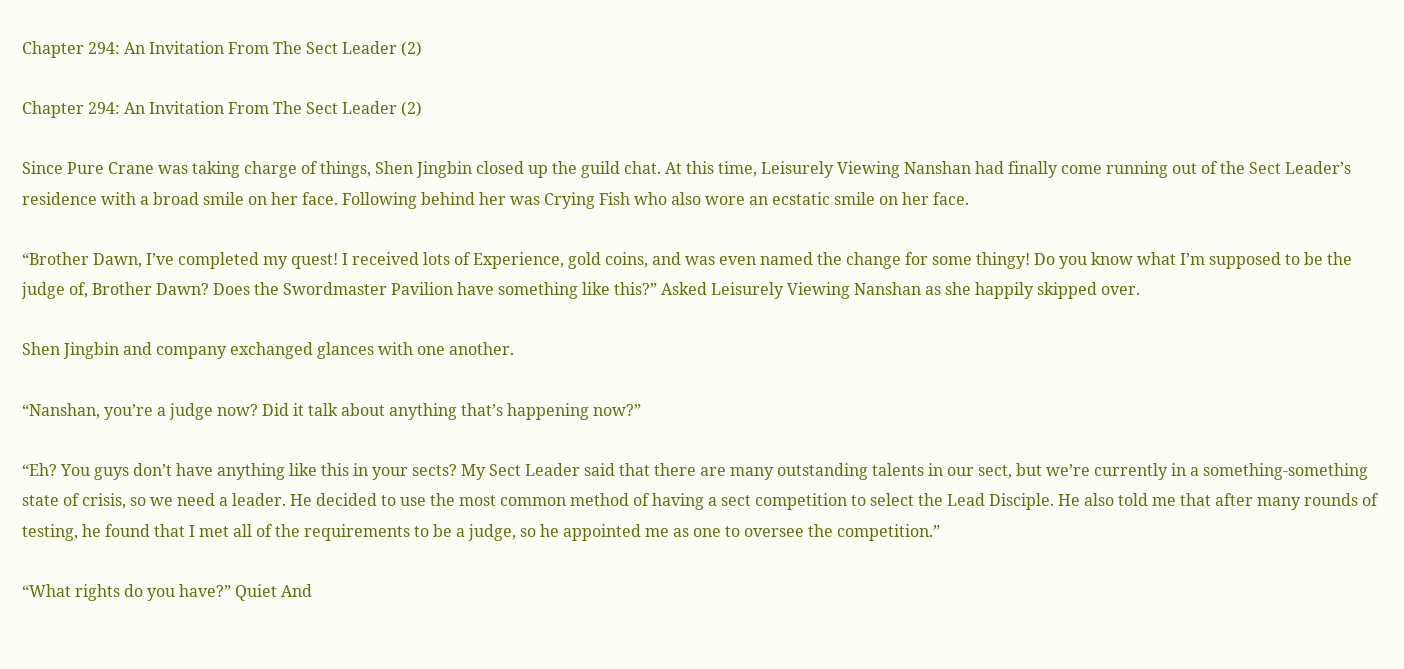Chapter 294: An Invitation From The Sect Leader (2)

Chapter 294: An Invitation From The Sect Leader (2)

Since Pure Crane was taking charge of things, Shen Jingbin closed up the guild chat. At this time, Leisurely Viewing Nanshan had finally come running out of the Sect Leader’s residence with a broad smile on her face. Following behind her was Crying Fish who also wore an ecstatic smile on her face.

“Brother Dawn, I’ve completed my quest! I received lots of Experience, gold coins, and was even named the change for some thingy! Do you know what I’m supposed to be the judge of, Brother Dawn? Does the Swordmaster Pavilion have something like this?” Asked Leisurely Viewing Nanshan as she happily skipped over.

Shen Jingbin and company exchanged glances with one another.

“Nanshan, you’re a judge now? Did it talk about anything that’s happening now?”

“Eh? You guys don’t have anything like this in your sects? My Sect Leader said that there are many outstanding talents in our sect, but we’re currently in a something-something state of crisis, so we need a leader. He decided to use the most common method of having a sect competition to select the Lead Disciple. He also told me that after many rounds of testing, he found that I met all of the requirements to be a judge, so he appointed me as one to oversee the competition.”

“What rights do you have?” Quiet And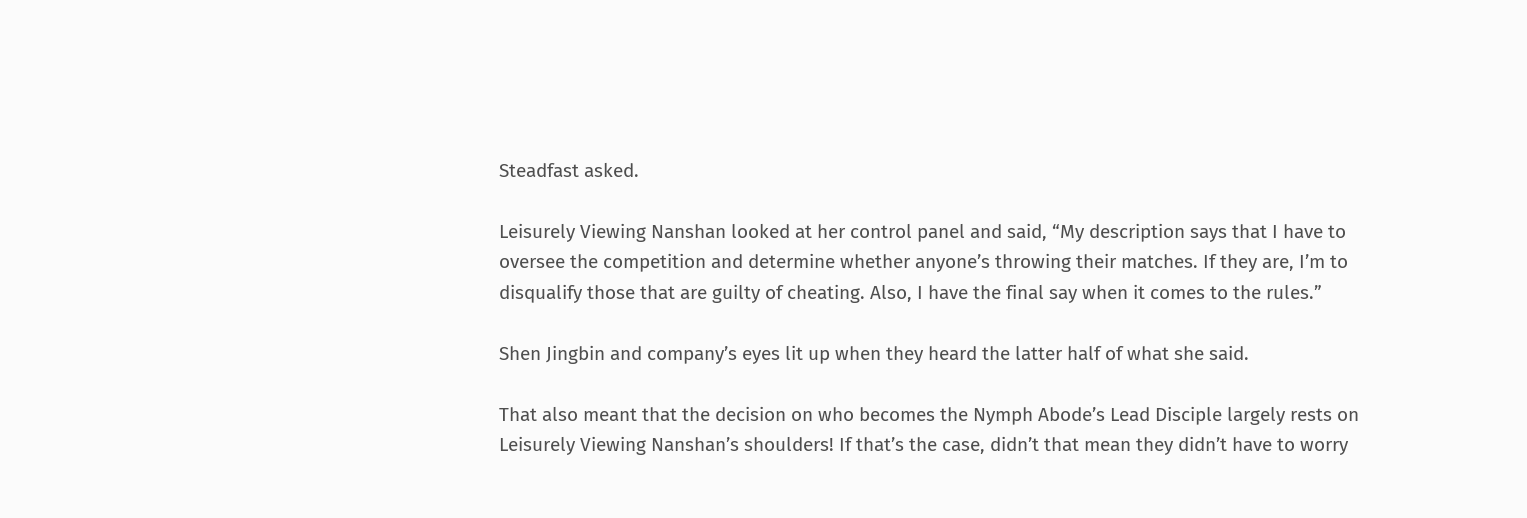Steadfast asked.

Leisurely Viewing Nanshan looked at her control panel and said, “My description says that I have to oversee the competition and determine whether anyone’s throwing their matches. If they are, I’m to disqualify those that are guilty of cheating. Also, I have the final say when it comes to the rules.”

Shen Jingbin and company’s eyes lit up when they heard the latter half of what she said.

That also meant that the decision on who becomes the Nymph Abode’s Lead Disciple largely rests on Leisurely Viewing Nanshan’s shoulders! If that’s the case, didn’t that mean they didn’t have to worry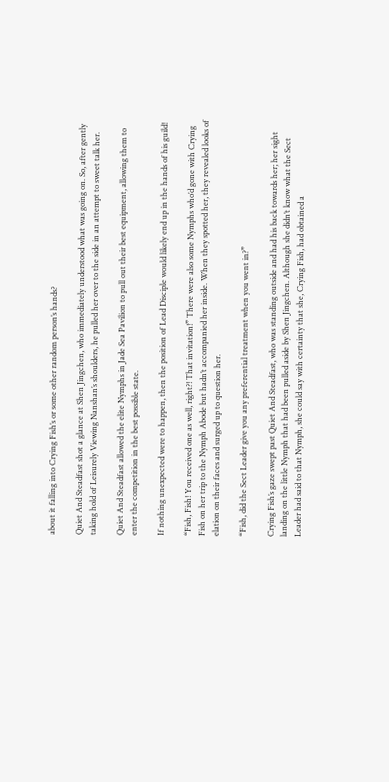about it falling into Crying Fish’s or some other random person’s hands?

Quiet And Steadfast shot a glance at Shen Jingchen, who immediately understood what was going on. So, after gently taking hold of Leisurely Viewing Nanshan’s shoulders, he pulled her over to the side in an attempt to sweet talk her.

Quiet And Steadfast allowed the elite Nymphs in Jade Sea Pavilion to pull out their best equipment, allowing them to enter the competition in the best possible state.

If nothing unexpected were to happen, then the position of Lead Disciple would likely end up in the hands of his guild!

“Fish, Fish! You received one as well, right?! That invitation!” There were also some Nymphs who’d gone with Crying Fish on her trip to the Nymph Abode but hadn’t accompanied her inside. When they spotted her, they revealed looks of elation on their faces and surged up to question her.

“Fish, did the Sect Leader give you any preferential treatment when you went in?”

Crying Fish’s gaze swept past Quiet And Steadfast, who was standing outside and had his back towards her; her sight landing on the little Nymph that had been pulled aside by Shen Jingchen. Although she didn’t know what the Sect Leader had said to that Nymph, she could say with certainty that she, Crying Fish, had obtained a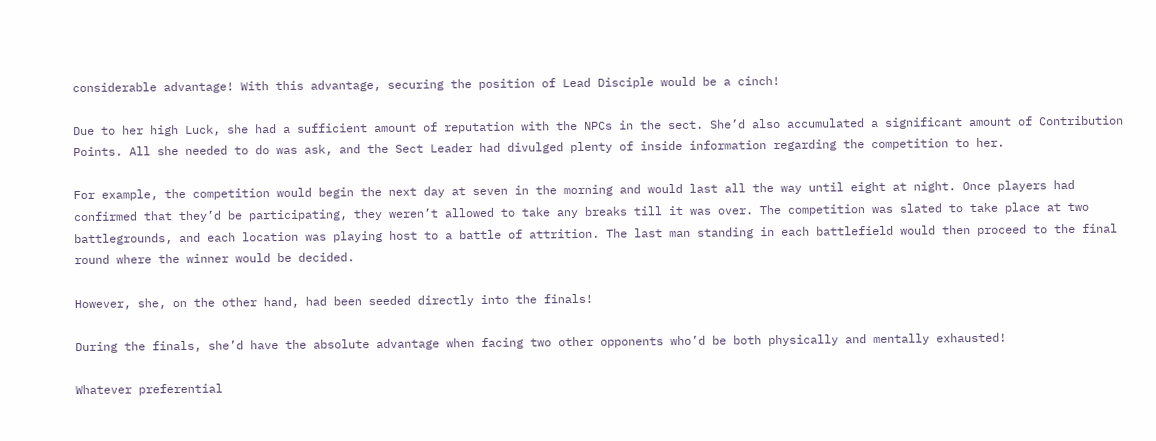considerable advantage! With this advantage, securing the position of Lead Disciple would be a cinch!

Due to her high Luck, she had a sufficient amount of reputation with the NPCs in the sect. She’d also accumulated a significant amount of Contribution Points. All she needed to do was ask, and the Sect Leader had divulged plenty of inside information regarding the competition to her.

For example, the competition would begin the next day at seven in the morning and would last all the way until eight at night. Once players had confirmed that they’d be participating, they weren’t allowed to take any breaks till it was over. The competition was slated to take place at two battlegrounds, and each location was playing host to a battle of attrition. The last man standing in each battlefield would then proceed to the final round where the winner would be decided.

However, she, on the other hand, had been seeded directly into the finals!

During the finals, she’d have the absolute advantage when facing two other opponents who’d be both physically and mentally exhausted!

Whatever preferential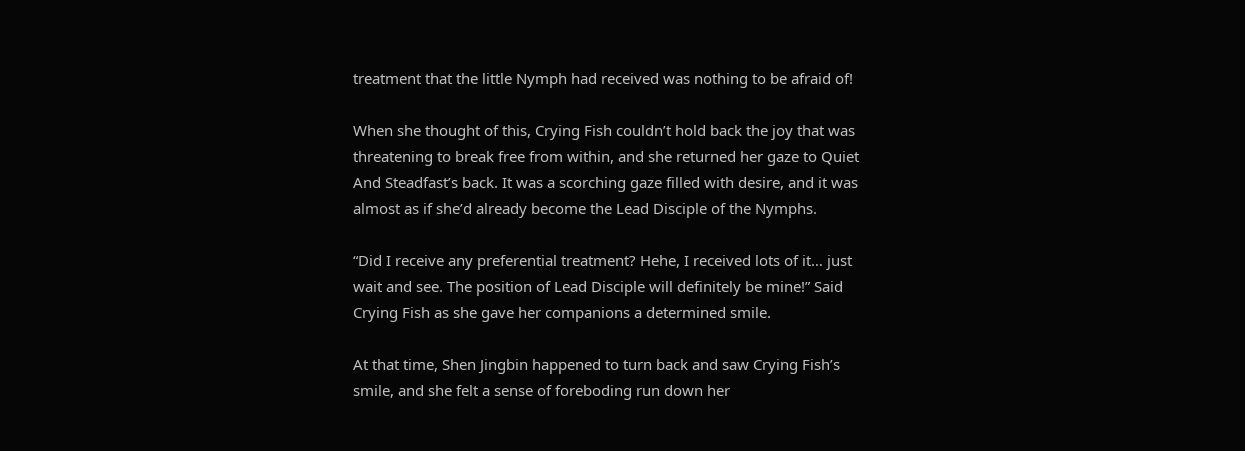treatment that the little Nymph had received was nothing to be afraid of!

When she thought of this, Crying Fish couldn’t hold back the joy that was threatening to break free from within, and she returned her gaze to Quiet And Steadfast’s back. It was a scorching gaze filled with desire, and it was almost as if she’d already become the Lead Disciple of the Nymphs.

“Did I receive any preferential treatment? Hehe, I received lots of it… just wait and see. The position of Lead Disciple will definitely be mine!” Said Crying Fish as she gave her companions a determined smile.

At that time, Shen Jingbin happened to turn back and saw Crying Fish’s smile, and she felt a sense of foreboding run down her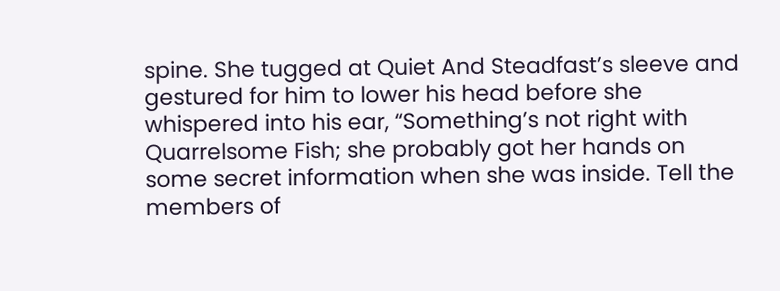spine. She tugged at Quiet And Steadfast’s sleeve and gestured for him to lower his head before she whispered into his ear, “Something’s not right with Quarrelsome Fish; she probably got her hands on some secret information when she was inside. Tell the members of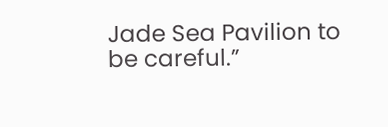Jade Sea Pavilion to be careful.”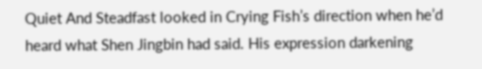Quiet And Steadfast looked in Crying Fish’s direction when he’d heard what Shen Jingbin had said. His expression darkening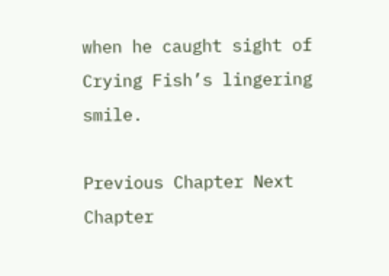when he caught sight of Crying Fish’s lingering smile.

Previous Chapter Next Chapter